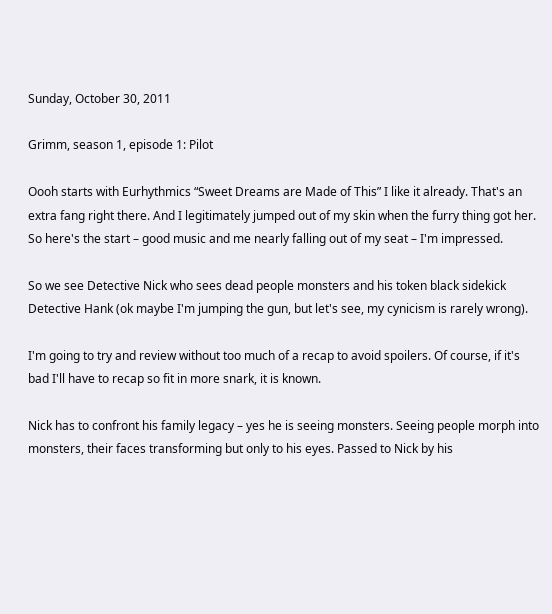Sunday, October 30, 2011

Grimm, season 1, episode 1: Pilot

Oooh starts with Eurhythmics “Sweet Dreams are Made of This” I like it already. That's an extra fang right there. And I legitimately jumped out of my skin when the furry thing got her. So here's the start – good music and me nearly falling out of my seat – I'm impressed.

So we see Detective Nick who sees dead people monsters and his token black sidekick Detective Hank (ok maybe I'm jumping the gun, but let's see, my cynicism is rarely wrong).

I'm going to try and review without too much of a recap to avoid spoilers. Of course, if it's bad I'll have to recap so fit in more snark, it is known.

Nick has to confront his family legacy – yes he is seeing monsters. Seeing people morph into monsters, their faces transforming but only to his eyes. Passed to Nick by his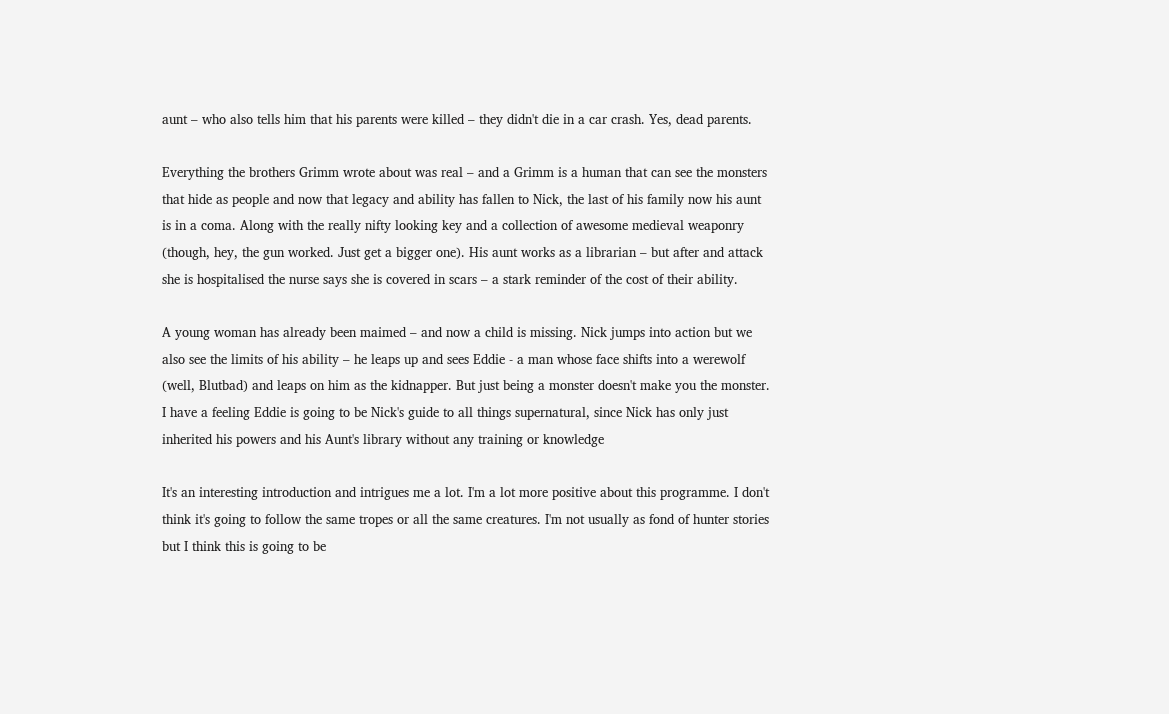aunt – who also tells him that his parents were killed – they didn't die in a car crash. Yes, dead parents.

Everything the brothers Grimm wrote about was real – and a Grimm is a human that can see the monsters that hide as people and now that legacy and ability has fallen to Nick, the last of his family now his aunt is in a coma. Along with the really nifty looking key and a collection of awesome medieval weaponry (though, hey, the gun worked. Just get a bigger one). His aunt works as a librarian – but after and attack she is hospitalised the nurse says she is covered in scars – a stark reminder of the cost of their ability.

A young woman has already been maimed – and now a child is missing. Nick jumps into action but we also see the limits of his ability – he leaps up and sees Eddie - a man whose face shifts into a werewolf (well, Blutbad) and leaps on him as the kidnapper. But just being a monster doesn't make you the monster. I have a feeling Eddie is going to be Nick's guide to all things supernatural, since Nick has only just inherited his powers and his Aunt's library without any training or knowledge

It's an interesting introduction and intrigues me a lot. I'm a lot more positive about this programme. I don't think it's going to follow the same tropes or all the same creatures. I'm not usually as fond of hunter stories but I think this is going to be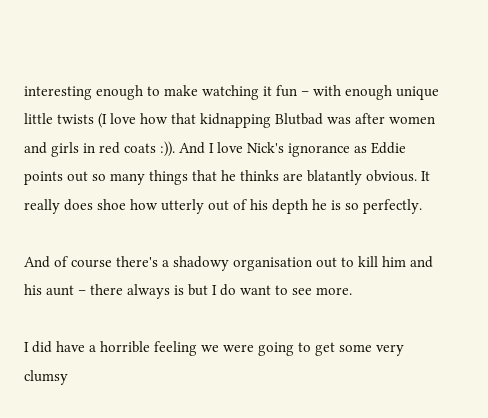interesting enough to make watching it fun – with enough unique little twists (I love how that kidnapping Blutbad was after women and girls in red coats :)). And I love Nick's ignorance as Eddie points out so many things that he thinks are blatantly obvious. It really does shoe how utterly out of his depth he is so perfectly.

And of course there's a shadowy organisation out to kill him and his aunt – there always is but I do want to see more.

I did have a horrible feeling we were going to get some very clumsy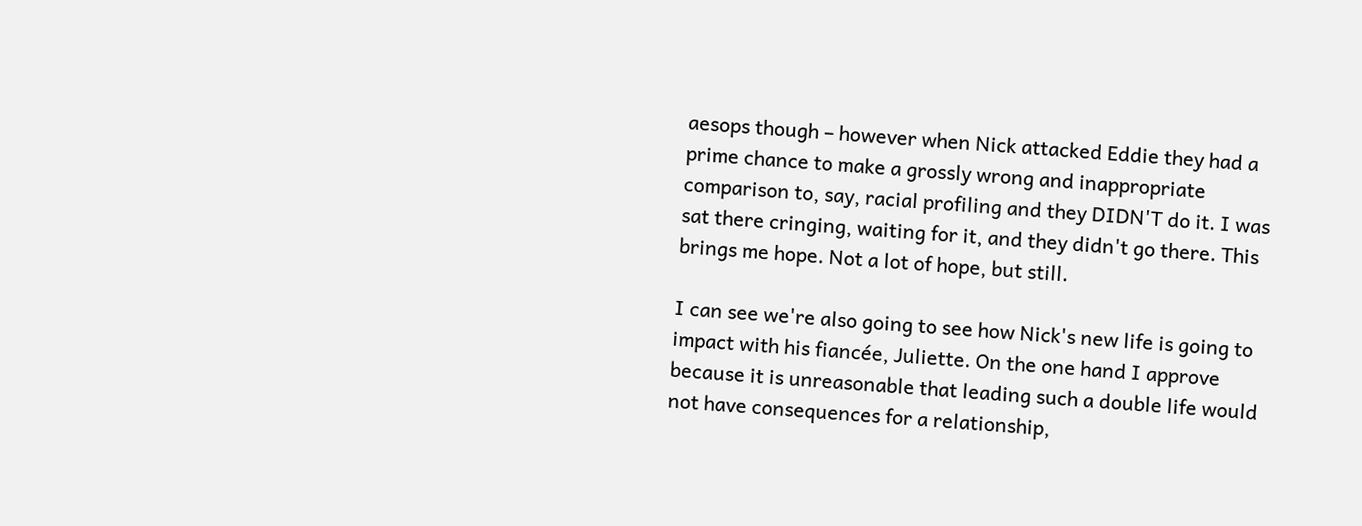aesops though – however when Nick attacked Eddie they had a prime chance to make a grossly wrong and inappropriate comparison to, say, racial profiling and they DIDN'T do it. I was sat there cringing, waiting for it, and they didn't go there. This brings me hope. Not a lot of hope, but still.

I can see we're also going to see how Nick's new life is going to impact with his fiancée, Juliette. On the one hand I approve because it is unreasonable that leading such a double life would not have consequences for a relationship,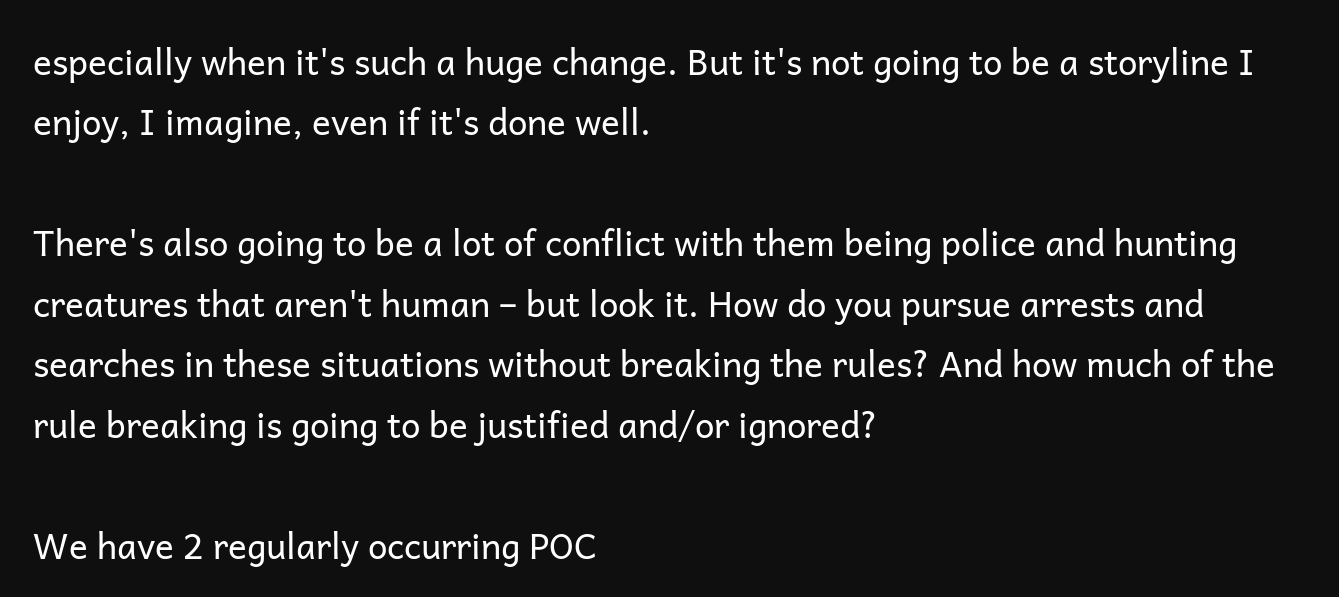especially when it's such a huge change. But it's not going to be a storyline I enjoy, I imagine, even if it's done well.

There's also going to be a lot of conflict with them being police and hunting creatures that aren't human – but look it. How do you pursue arrests and searches in these situations without breaking the rules? And how much of the rule breaking is going to be justified and/or ignored?

We have 2 regularly occurring POC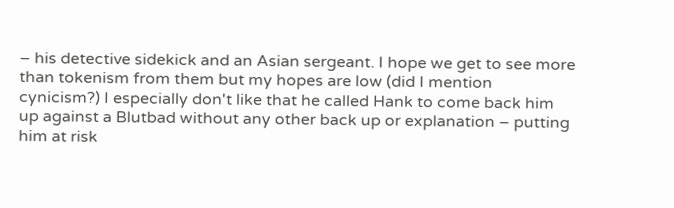– his detective sidekick and an Asian sergeant. I hope we get to see more than tokenism from them but my hopes are low (did I mention cynicism?) I especially don't like that he called Hank to come back him up against a Blutbad without any other back up or explanation – putting him at risk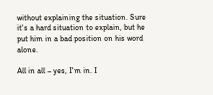without explaining the situation. Sure it's a hard situation to explain, but he put him in a bad position on his word alone.

All in all – yes, I'm in. I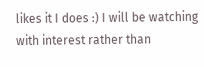likes it I does :) I will be watching with interest rather than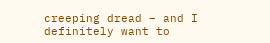creeping dread – and I definitely want to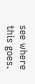see where this goes.